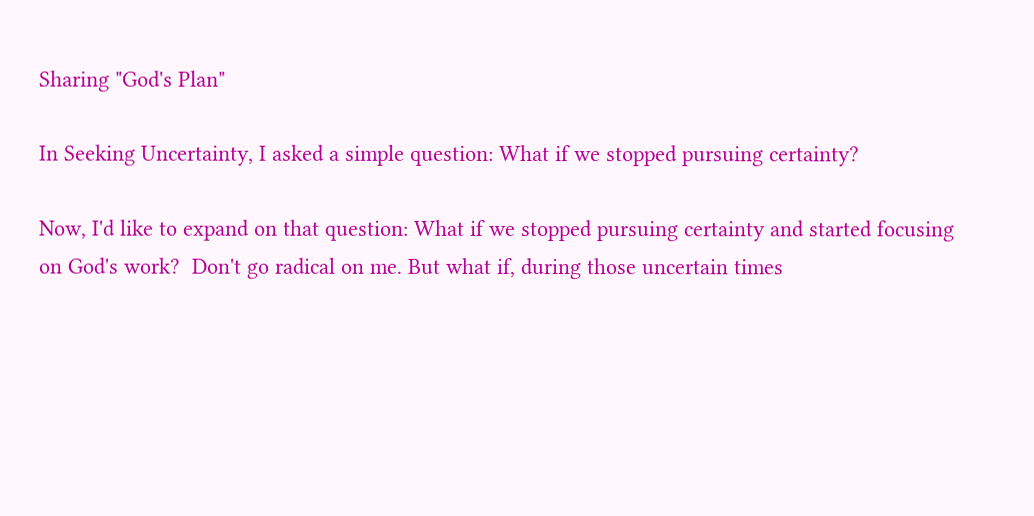Sharing "God's Plan"

In Seeking Uncertainty, I asked a simple question: What if we stopped pursuing certainty?

Now, I'd like to expand on that question: What if we stopped pursuing certainty and started focusing on God's work?  Don't go radical on me. But what if, during those uncertain times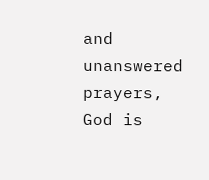and unanswered prayers, God is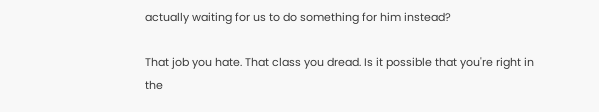actually waiting for us to do something for him instead?

That job you hate. That class you dread. Is it possible that you're right in the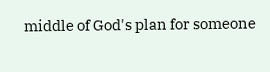middle of God's plan for someone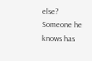else? Someone he knows has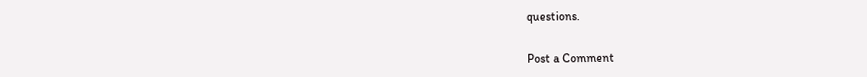questions.


Post a Comment